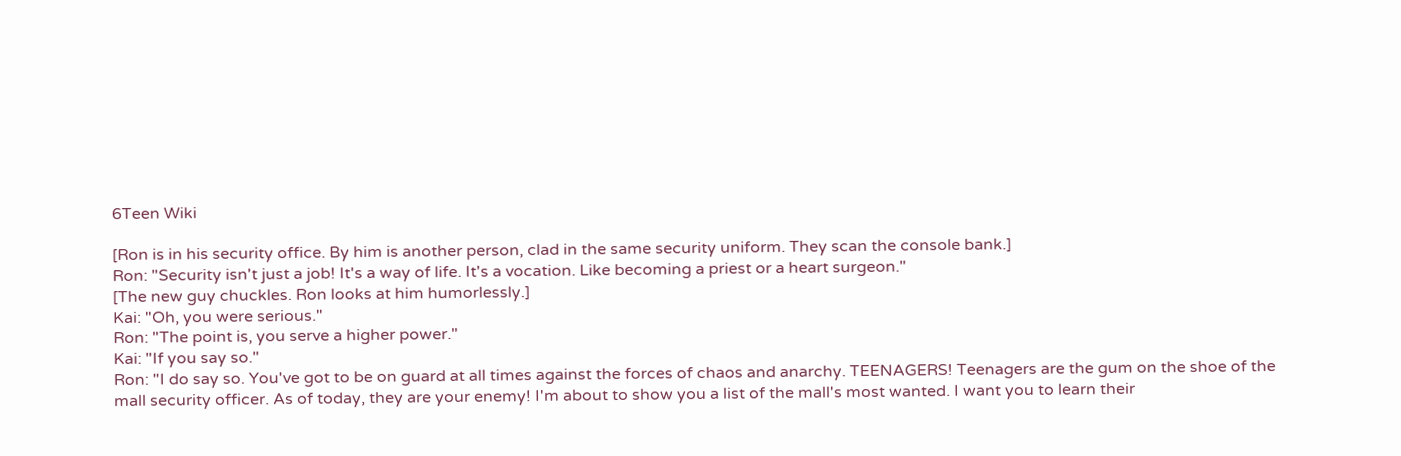6Teen Wiki

[Ron is in his security office. By him is another person, clad in the same security uniform. They scan the console bank.]
Ron: "Security isn't just a job! It's a way of life. It's a vocation. Like becoming a priest or a heart surgeon."
[The new guy chuckles. Ron looks at him humorlessly.]
Kai: "Oh, you were serious."
Ron: "The point is, you serve a higher power."
Kai: "If you say so."
Ron: "I do say so. You've got to be on guard at all times against the forces of chaos and anarchy. TEENAGERS! Teenagers are the gum on the shoe of the mall security officer. As of today, they are your enemy! I'm about to show you a list of the mall's most wanted. I want you to learn their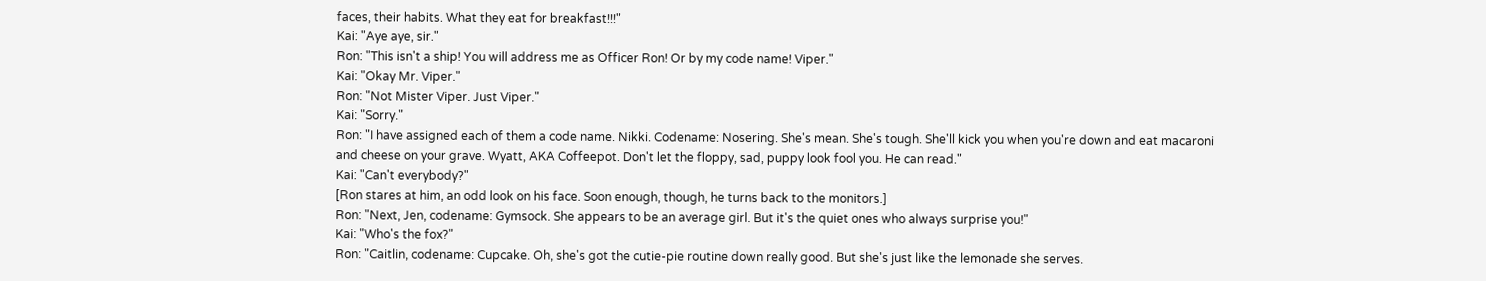faces, their habits. What they eat for breakfast!!!"
Kai: "Aye aye, sir."
Ron: "This isn't a ship! You will address me as Officer Ron! Or by my code name! Viper."
Kai: "Okay Mr. Viper."
Ron: "Not Mister Viper. Just Viper."
Kai: "Sorry."
Ron: "I have assigned each of them a code name. Nikki. Codename: Nosering. She's mean. She's tough. She'll kick you when you're down and eat macaroni and cheese on your grave. Wyatt, AKA Coffeepot. Don't let the floppy, sad, puppy look fool you. He can read."
Kai: "Can't everybody?"
[Ron stares at him, an odd look on his face. Soon enough, though, he turns back to the monitors.]
Ron: "Next, Jen, codename: Gymsock. She appears to be an average girl. But it's the quiet ones who always surprise you!"
Kai: "Who's the fox?"
Ron: "Caitlin, codename: Cupcake. Oh, she's got the cutie-pie routine down really good. But she's just like the lemonade she serves.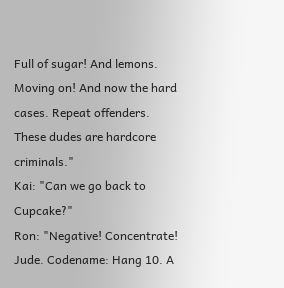Full of sugar! And lemons. Moving on! And now the hard cases. Repeat offenders. These dudes are hardcore criminals."
Kai: "Can we go back to Cupcake?"
Ron: "Negative! Concentrate! Jude. Codename: Hang 10. A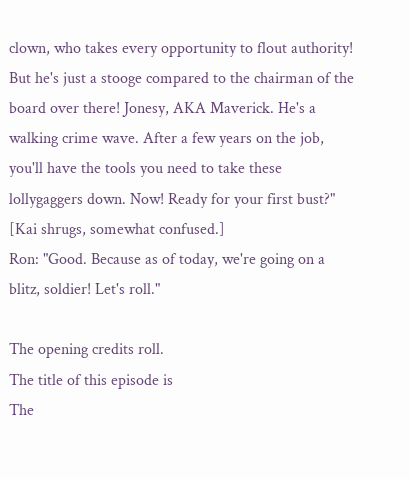clown, who takes every opportunity to flout authority! But he's just a stooge compared to the chairman of the board over there! Jonesy, AKA Maverick. He's a walking crime wave. After a few years on the job, you'll have the tools you need to take these lollygaggers down. Now! Ready for your first bust?"
[Kai shrugs, somewhat confused.]
Ron: "Good. Because as of today, we're going on a blitz, soldier! Let's roll."

The opening credits roll.
The title of this episode is
The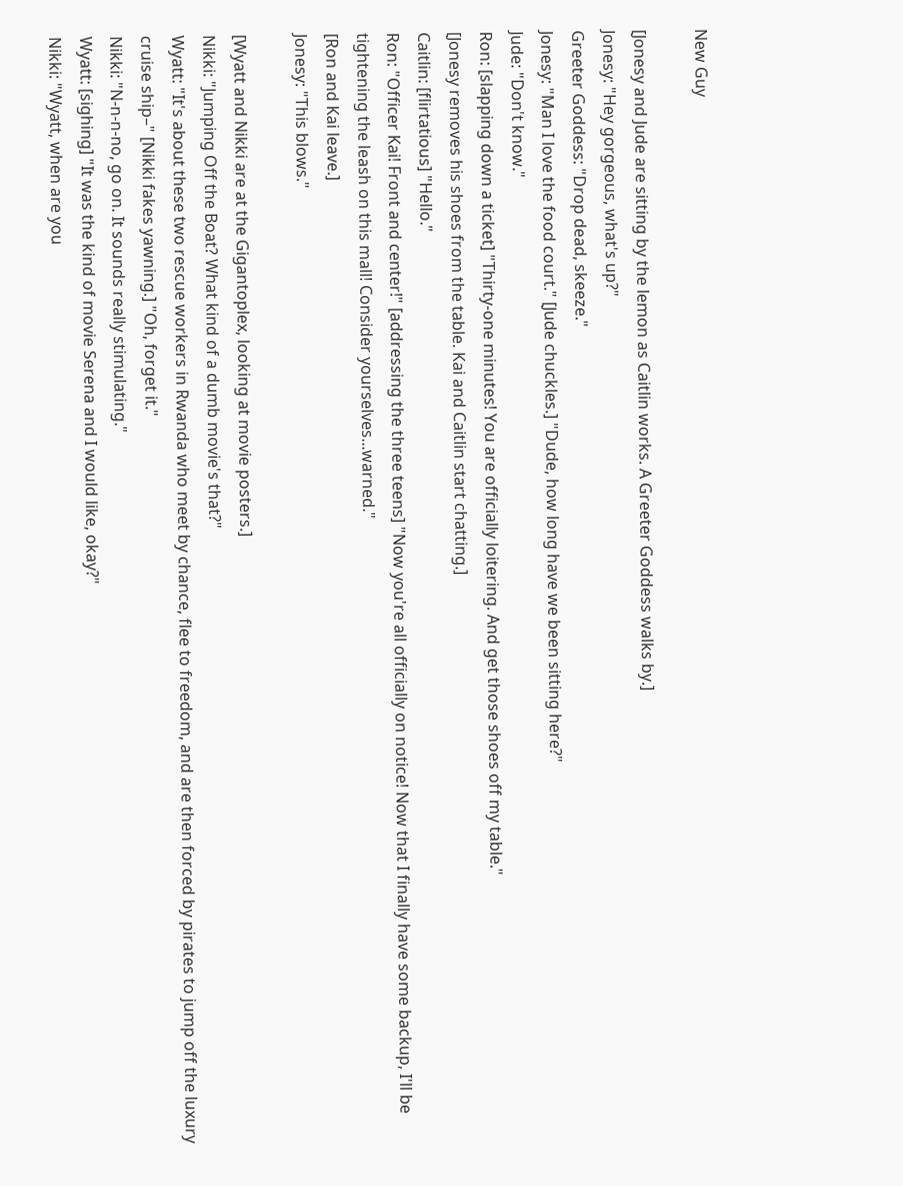New Guy

[Jonesy and Jude are sitting by the lemon as Caitlin works. A Greeter Goddess walks by.]
Jonesy: "Hey gorgeous, what's up?"
Greeter Goddess: "Drop dead, skeeze."
Jonesy: "Man I love the food court." [Jude chuckles.] "Dude, how long have we been sitting here?"
Jude: "Don't know."
Ron: [slapping down a ticket] "Thirty-one minutes! You are officially loitering. And get those shoes off my table."
[Jonesy removes his shoes from the table. Kai and Caitlin start chatting.]
Caitlin: [flirtatious] "Hello."
Ron: "Officer Kai! Front and center!" [addressing the three teens] "Now you're all officially on notice! Now that I finally have some backup, I'll be tightening the leash on this mall! Consider yourselves...warned."
[Ron and Kai leave.]
Jonesy: "This blows."

[Wyatt and Nikki are at the Gigantoplex, looking at movie posters.]
Nikki: "Jumping Off the Boat? What kind of a dumb movie's that?"
Wyatt: "It's about these two rescue workers in Rwanda who meet by chance, flee to freedom, and are then forced by pirates to jump off the luxury cruise ship–" [Nikki fakes yawning.] "Oh, forget it."
Nikki: "N-n-n-no, go on. It sounds really stimulating."
Wyatt: [sighing] "It was the kind of movie Serena and I would like, okay?"
Nikki: "Wyatt, when are you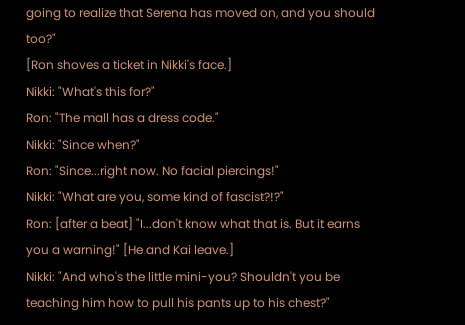going to realize that Serena has moved on, and you should too?"
[Ron shoves a ticket in Nikki's face.]
Nikki: "What's this for?"
Ron: "The mall has a dress code."
Nikki: "Since when?"
Ron: "Since...right now. No facial piercings!"
Nikki: "What are you, some kind of fascist?!?"
Ron: [after a beat] "I...don't know what that is. But it earns you a warning!" [He and Kai leave.]
Nikki: "And who's the little mini-you? Shouldn't you be teaching him how to pull his pants up to his chest?"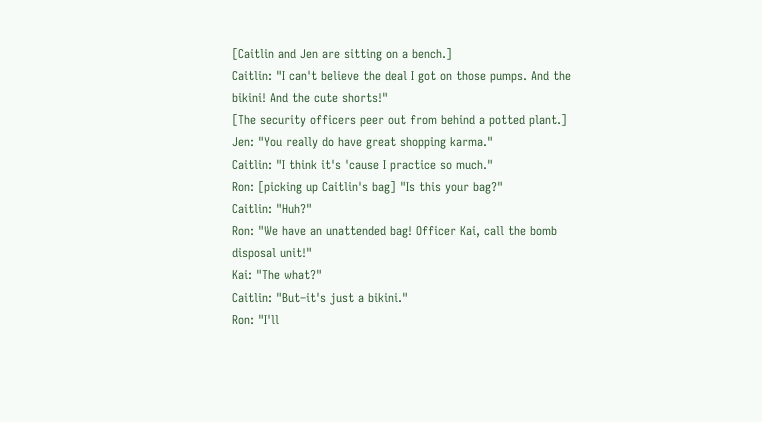[Caitlin and Jen are sitting on a bench.]
Caitlin: "I can't believe the deal I got on those pumps. And the bikini! And the cute shorts!"
[The security officers peer out from behind a potted plant.]
Jen: "You really do have great shopping karma."
Caitlin: "I think it's 'cause I practice so much."
Ron: [picking up Caitlin's bag] "Is this your bag?"
Caitlin: "Huh?"
Ron: "We have an unattended bag! Officer Kai, call the bomb disposal unit!"
Kai: "The what?"
Caitlin: "But–it's just a bikini."
Ron: "I'll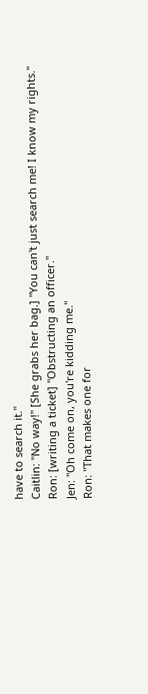have to search it."
Caitlin: "No way!" [She grabs her bag.] "You can't just search me! I know my rights."
Ron: [writing a ticket] "Obstructing an officer."
Jen: "Oh come on, you're kidding me."
Ron: "That makes one for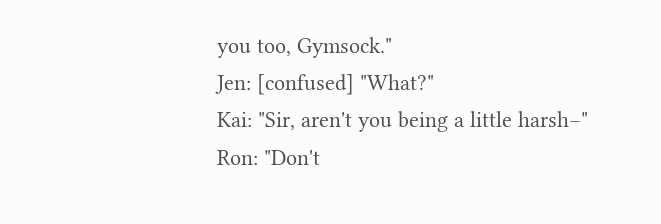you too, Gymsock."
Jen: [confused] "What?"
Kai: "Sir, aren't you being a little harsh–"
Ron: "Don't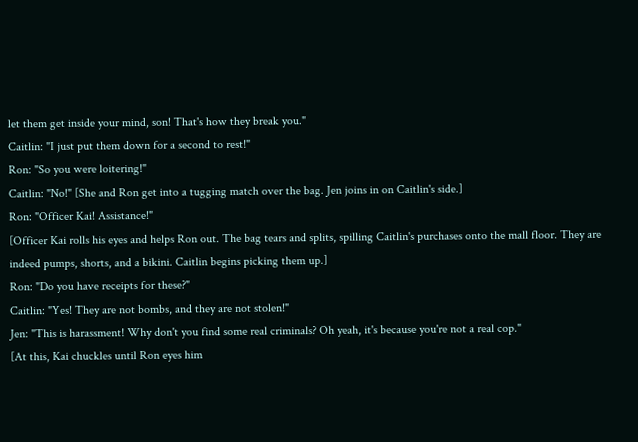let them get inside your mind, son! That's how they break you."
Caitlin: "I just put them down for a second to rest!"
Ron: "So you were loitering!"
Caitlin: "No!" [She and Ron get into a tugging match over the bag. Jen joins in on Caitlin's side.]
Ron: "Officer Kai! Assistance!"
[Officer Kai rolls his eyes and helps Ron out. The bag tears and splits, spilling Caitlin's purchases onto the mall floor. They are indeed pumps, shorts, and a bikini. Caitlin begins picking them up.]
Ron: "Do you have receipts for these?"
Caitlin: "Yes! They are not bombs, and they are not stolen!"
Jen: "This is harassment! Why don't you find some real criminals? Oh yeah, it's because you're not a real cop."
[At this, Kai chuckles until Ron eyes him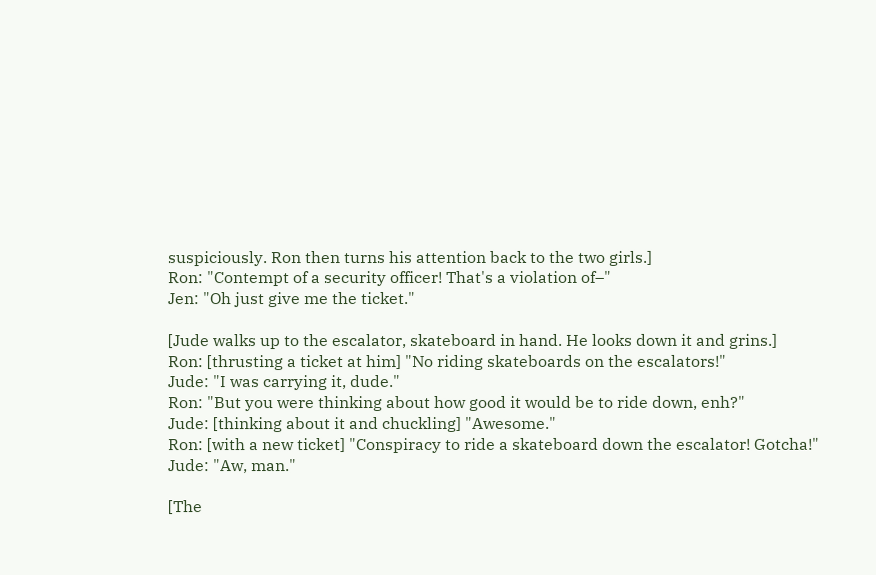suspiciously. Ron then turns his attention back to the two girls.]
Ron: "Contempt of a security officer! That's a violation of–"
Jen: "Oh just give me the ticket."

[Jude walks up to the escalator, skateboard in hand. He looks down it and grins.]
Ron: [thrusting a ticket at him] "No riding skateboards on the escalators!"
Jude: "I was carrying it, dude."
Ron: "But you were thinking about how good it would be to ride down, enh?"
Jude: [thinking about it and chuckling] "Awesome."
Ron: [with a new ticket] "Conspiracy to ride a skateboard down the escalator! Gotcha!"
Jude: "Aw, man."

[The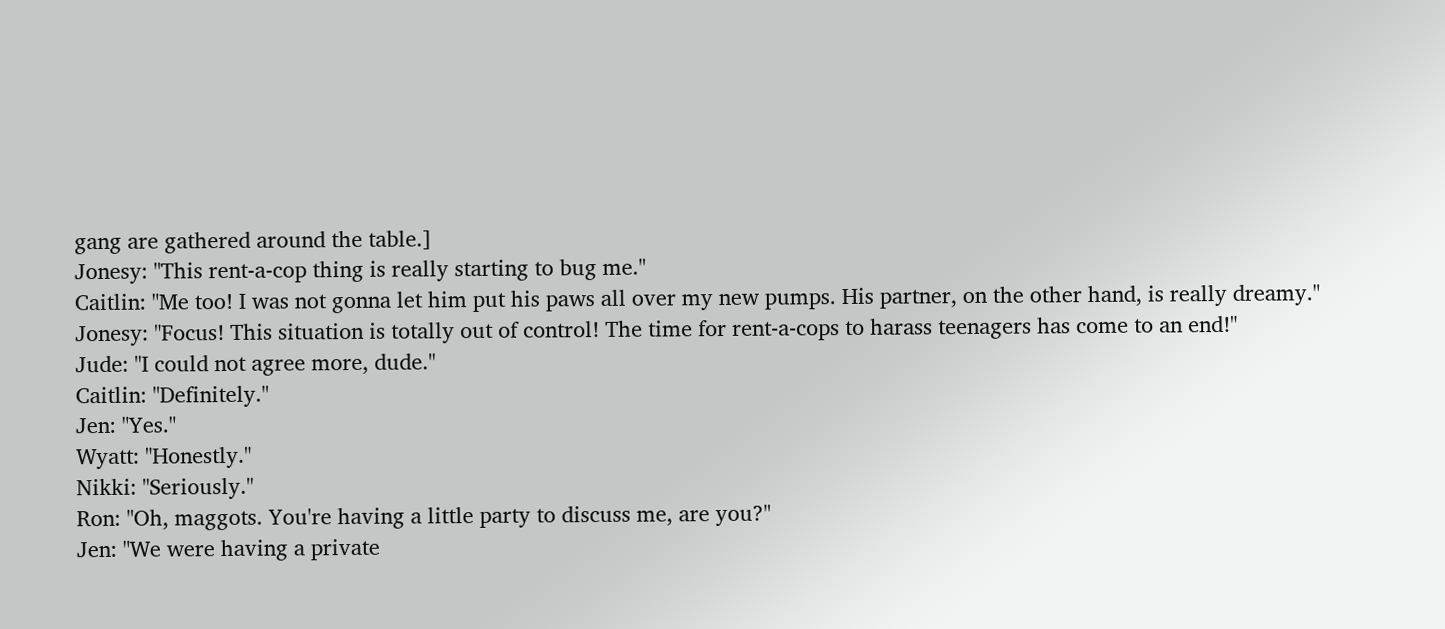gang are gathered around the table.]
Jonesy: "This rent-a-cop thing is really starting to bug me."
Caitlin: "Me too! I was not gonna let him put his paws all over my new pumps. His partner, on the other hand, is really dreamy."
Jonesy: "Focus! This situation is totally out of control! The time for rent-a-cops to harass teenagers has come to an end!"
Jude: "I could not agree more, dude."
Caitlin: "Definitely."
Jen: "Yes."
Wyatt: "Honestly."
Nikki: "Seriously."
Ron: "Oh, maggots. You're having a little party to discuss me, are you?"
Jen: "We were having a private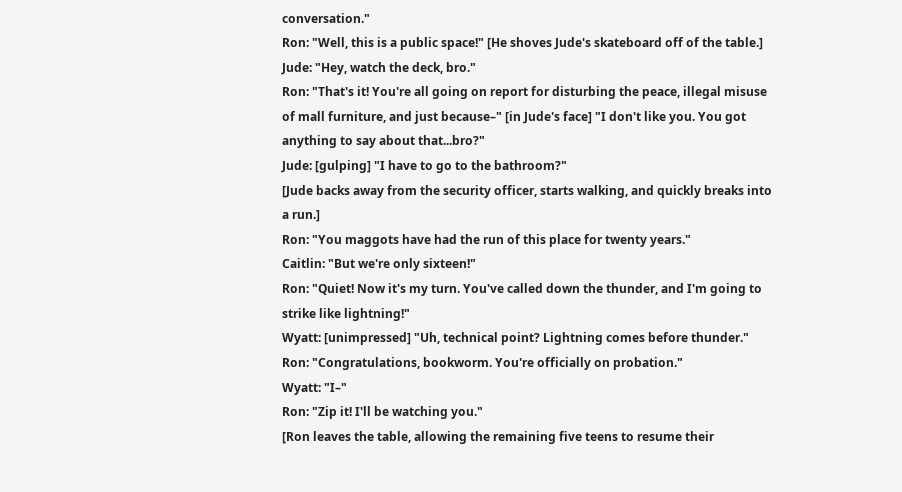conversation."
Ron: "Well, this is a public space!" [He shoves Jude's skateboard off of the table.]
Jude: "Hey, watch the deck, bro."
Ron: "That's it! You're all going on report for disturbing the peace, illegal misuse of mall furniture, and just because–" [in Jude's face] "I don't like you. You got anything to say about that...bro?"
Jude: [gulping] "I have to go to the bathroom?"
[Jude backs away from the security officer, starts walking, and quickly breaks into a run.]
Ron: "You maggots have had the run of this place for twenty years."
Caitlin: "But we're only sixteen!"
Ron: "Quiet! Now it's my turn. You've called down the thunder, and I'm going to strike like lightning!"
Wyatt: [unimpressed] "Uh, technical point? Lightning comes before thunder."
Ron: "Congratulations, bookworm. You're officially on probation."
Wyatt: "I–"
Ron: "Zip it! I'll be watching you."
[Ron leaves the table, allowing the remaining five teens to resume their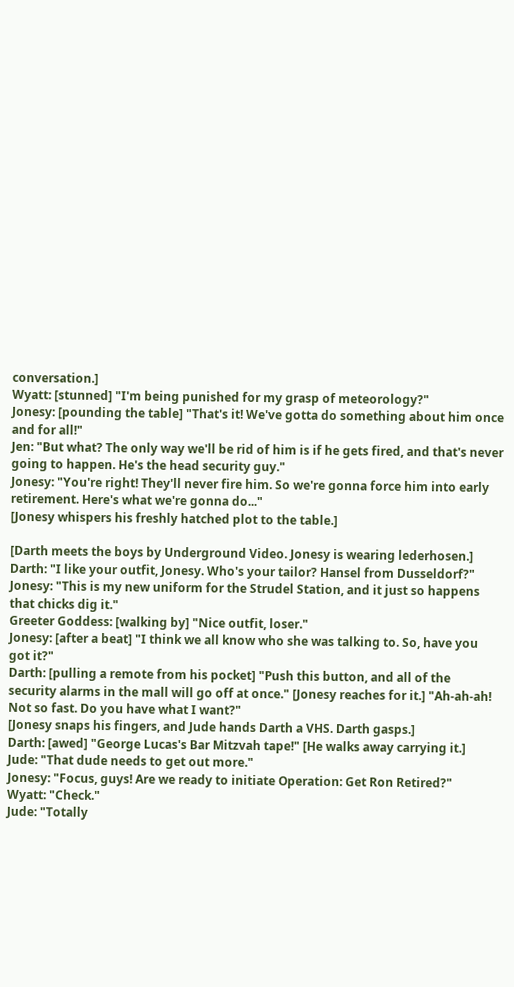conversation.]
Wyatt: [stunned] "I'm being punished for my grasp of meteorology?"
Jonesy: [pounding the table] "That's it! We've gotta do something about him once and for all!"
Jen: "But what? The only way we'll be rid of him is if he gets fired, and that's never going to happen. He's the head security guy."
Jonesy: "You're right! They'll never fire him. So we're gonna force him into early retirement. Here's what we're gonna do..."
[Jonesy whispers his freshly hatched plot to the table.]

[Darth meets the boys by Underground Video. Jonesy is wearing lederhosen.]
Darth: "I like your outfit, Jonesy. Who's your tailor? Hansel from Dusseldorf?"
Jonesy: "This is my new uniform for the Strudel Station, and it just so happens that chicks dig it."
Greeter Goddess: [walking by] "Nice outfit, loser."
Jonesy: [after a beat] "I think we all know who she was talking to. So, have you got it?"
Darth: [pulling a remote from his pocket] "Push this button, and all of the security alarms in the mall will go off at once." [Jonesy reaches for it.] "Ah-ah-ah! Not so fast. Do you have what I want?"
[Jonesy snaps his fingers, and Jude hands Darth a VHS. Darth gasps.]
Darth: [awed] "George Lucas's Bar Mitzvah tape!" [He walks away carrying it.]
Jude: "That dude needs to get out more."
Jonesy: "Focus, guys! Are we ready to initiate Operation: Get Ron Retired?"
Wyatt: "Check."
Jude: "Totally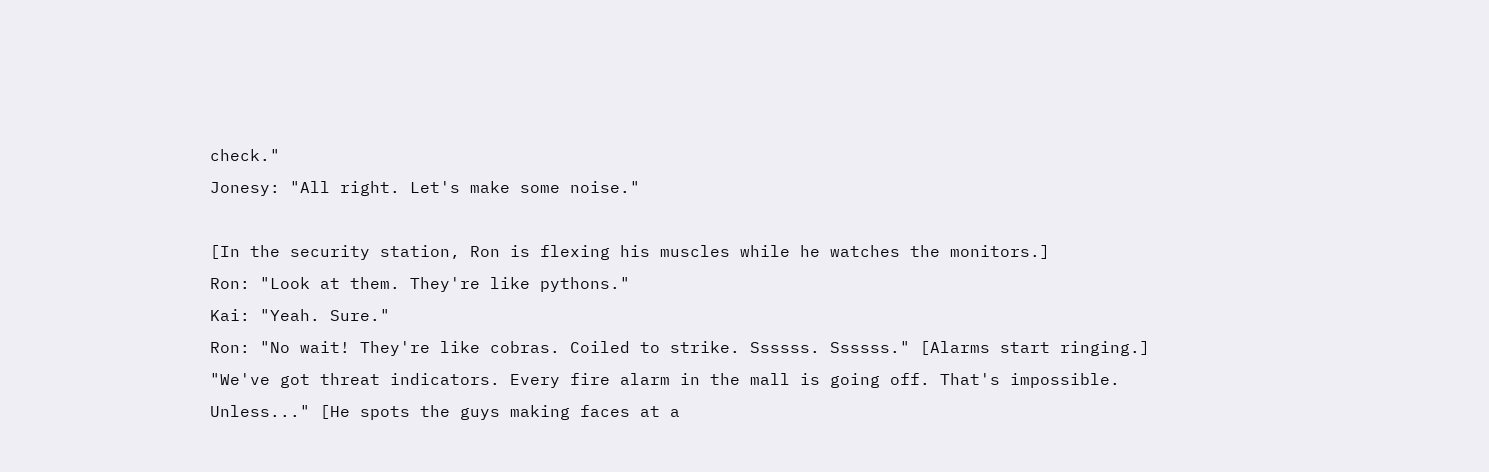check."
Jonesy: "All right. Let's make some noise."

[In the security station, Ron is flexing his muscles while he watches the monitors.]
Ron: "Look at them. They're like pythons."
Kai: "Yeah. Sure."
Ron: "No wait! They're like cobras. Coiled to strike. Ssssss. Ssssss." [Alarms start ringing.] "We've got threat indicators. Every fire alarm in the mall is going off. That's impossible. Unless..." [He spots the guys making faces at a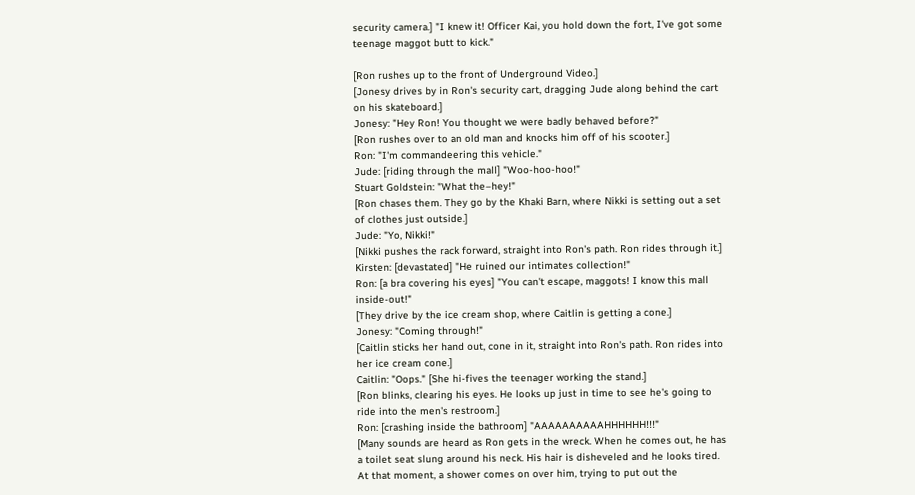security camera.] "I knew it! Officer Kai, you hold down the fort, I've got some teenage maggot butt to kick."

[Ron rushes up to the front of Underground Video.]
[Jonesy drives by in Ron's security cart, dragging Jude along behind the cart on his skateboard.]
Jonesy: "Hey Ron! You thought we were badly behaved before?"
[Ron rushes over to an old man and knocks him off of his scooter.]
Ron: "I'm commandeering this vehicle."
Jude: [riding through the mall] "Woo-hoo-hoo!"
Stuart Goldstein: "What the–hey!"
[Ron chases them. They go by the Khaki Barn, where Nikki is setting out a set of clothes just outside.]
Jude: "Yo, Nikki!"
[Nikki pushes the rack forward, straight into Ron's path. Ron rides through it.]
Kirsten: [devastated] "He ruined our intimates collection!"
Ron: [a bra covering his eyes] "You can't escape, maggots! I know this mall inside-out!"
[They drive by the ice cream shop, where Caitlin is getting a cone.]
Jonesy: "Coming through!"
[Caitlin sticks her hand out, cone in it, straight into Ron's path. Ron rides into her ice cream cone.]
Caitlin: "Oops." [She hi-fives the teenager working the stand.]
[Ron blinks, clearing his eyes. He looks up just in time to see he's going to ride into the men's restroom.]
Ron: [crashing inside the bathroom] "AAAAAAAAAAHHHHHH!!!"
[Many sounds are heard as Ron gets in the wreck. When he comes out, he has a toilet seat slung around his neck. His hair is disheveled and he looks tired. At that moment, a shower comes on over him, trying to put out the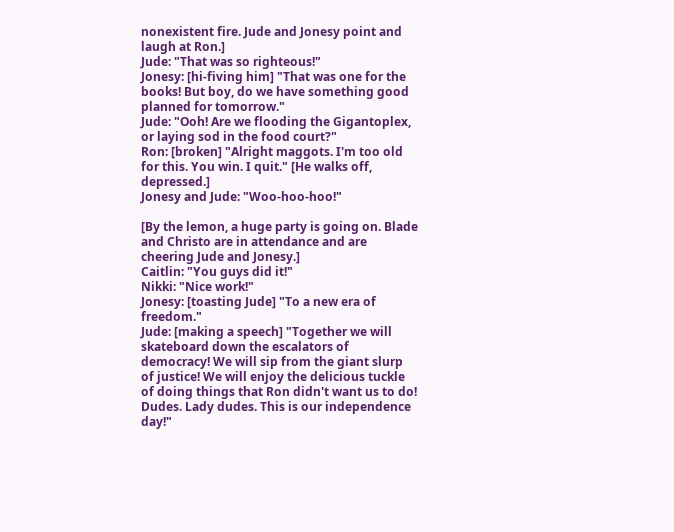nonexistent fire. Jude and Jonesy point and laugh at Ron.]
Jude: "That was so righteous!"
Jonesy: [hi-fiving him] "That was one for the books! But boy, do we have something good planned for tomorrow."
Jude: "Ooh! Are we flooding the Gigantoplex, or laying sod in the food court?"
Ron: [broken] "Alright maggots. I'm too old for this. You win. I quit." [He walks off, depressed.]
Jonesy and Jude: "Woo-hoo-hoo!"

[By the lemon, a huge party is going on. Blade and Christo are in attendance and are cheering Jude and Jonesy.]
Caitlin: "You guys did it!"
Nikki: "Nice work!"
Jonesy: [toasting Jude] "To a new era of freedom."
Jude: [making a speech] "Together we will skateboard down the escalators of democracy! We will sip from the giant slurp of justice! We will enjoy the delicious tuckle of doing things that Ron didn't want us to do! Dudes. Lady dudes. This is our independence day!"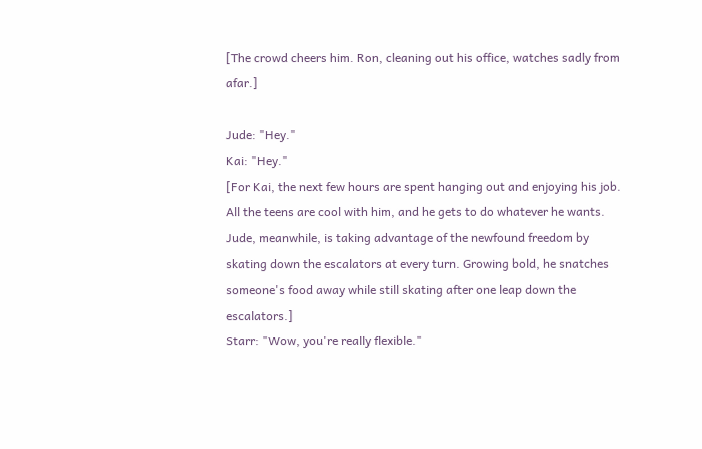[The crowd cheers him. Ron, cleaning out his office, watches sadly from afar.]

Jude: "Hey."
Kai: "Hey."
[For Kai, the next few hours are spent hanging out and enjoying his job. All the teens are cool with him, and he gets to do whatever he wants. Jude, meanwhile, is taking advantage of the newfound freedom by skating down the escalators at every turn. Growing bold, he snatches someone's food away while still skating after one leap down the escalators.]
Starr: "Wow, you're really flexible."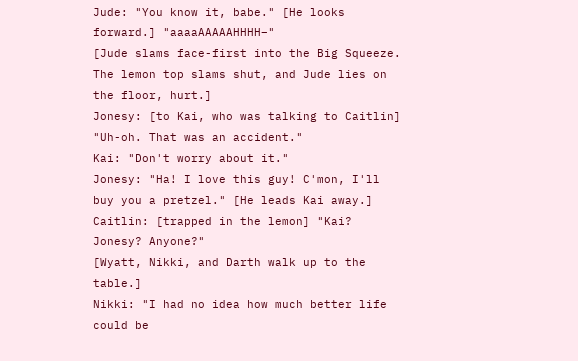Jude: "You know it, babe." [He looks forward.] "aaaaAAAAAHHHH–"
[Jude slams face-first into the Big Squeeze. The lemon top slams shut, and Jude lies on the floor, hurt.]
Jonesy: [to Kai, who was talking to Caitlin] "Uh-oh. That was an accident."
Kai: "Don't worry about it."
Jonesy: "Ha! I love this guy! C'mon, I'll buy you a pretzel." [He leads Kai away.]
Caitlin: [trapped in the lemon] "Kai? Jonesy? Anyone?"
[Wyatt, Nikki, and Darth walk up to the table.]
Nikki: "I had no idea how much better life could be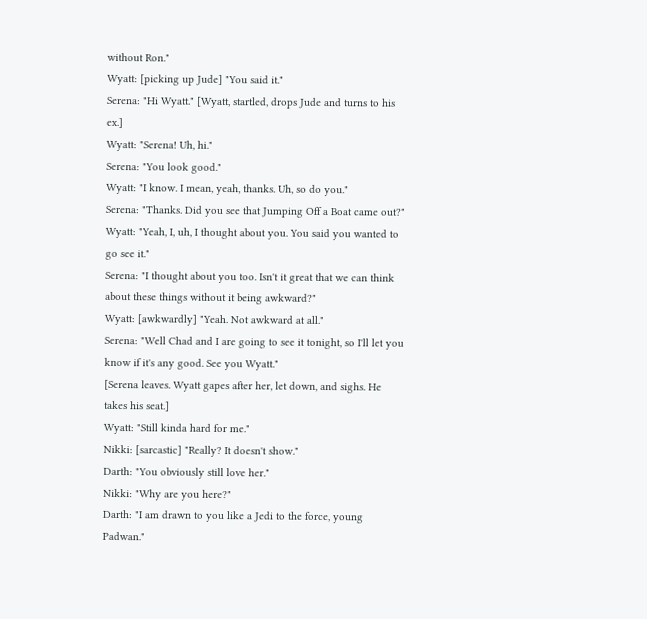without Ron."
Wyatt: [picking up Jude] "You said it."
Serena: "Hi Wyatt." [Wyatt, startled, drops Jude and turns to his ex.]
Wyatt: "Serena! Uh, hi."
Serena: "You look good."
Wyatt: "I know. I mean, yeah, thanks. Uh, so do you."
Serena: "Thanks. Did you see that Jumping Off a Boat came out?"
Wyatt: "Yeah, I, uh, I thought about you. You said you wanted to go see it."
Serena: "I thought about you too. Isn't it great that we can think about these things without it being awkward?"
Wyatt: [awkwardly] "Yeah. Not awkward at all."
Serena: "Well Chad and I are going to see it tonight, so I'll let you know if it's any good. See you Wyatt."
[Serena leaves. Wyatt gapes after her, let down, and sighs. He takes his seat.]
Wyatt: "Still kinda hard for me."
Nikki: [sarcastic] "Really? It doesn't show."
Darth: "You obviously still love her."
Nikki: "Why are you here?"
Darth: "I am drawn to you like a Jedi to the force, young Padwan."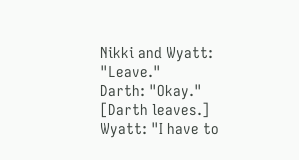Nikki and Wyatt: "Leave."
Darth: "Okay."
[Darth leaves.]
Wyatt: "I have to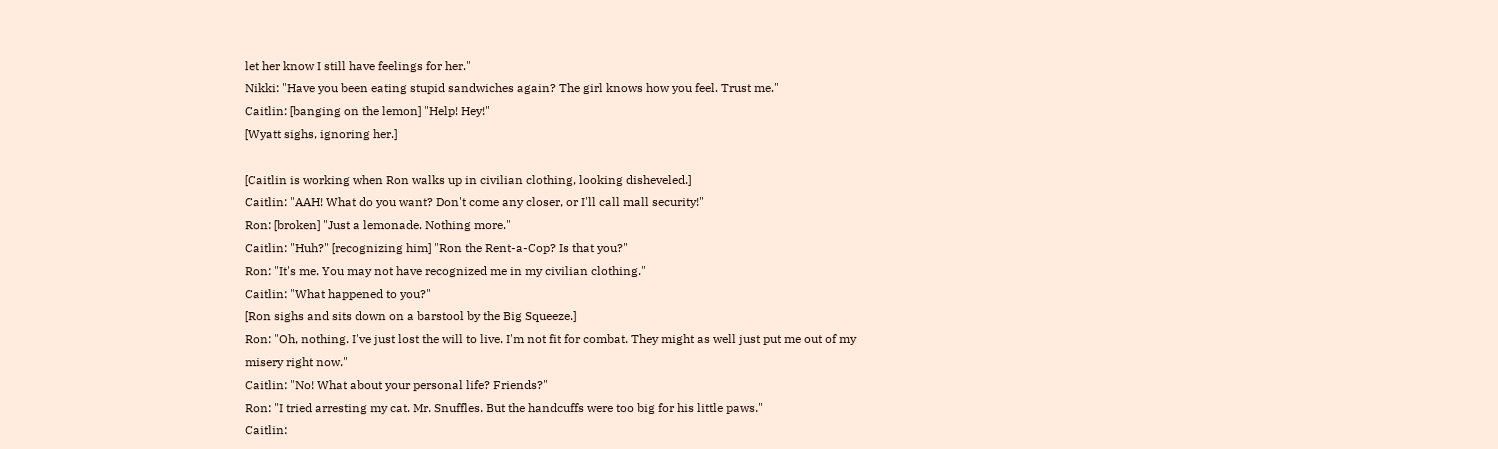let her know I still have feelings for her."
Nikki: "Have you been eating stupid sandwiches again? The girl knows how you feel. Trust me."
Caitlin: [banging on the lemon] "Help! Hey!"
[Wyatt sighs, ignoring her.]

[Caitlin is working when Ron walks up in civilian clothing, looking disheveled.]
Caitlin: "AAH! What do you want? Don't come any closer, or I'll call mall security!"
Ron: [broken] "Just a lemonade. Nothing more."
Caitlin: "Huh?" [recognizing him] "Ron the Rent-a-Cop? Is that you?"
Ron: "It's me. You may not have recognized me in my civilian clothing."
Caitlin: "What happened to you?"
[Ron sighs and sits down on a barstool by the Big Squeeze.]
Ron: "Oh, nothing. I've just lost the will to live. I'm not fit for combat. They might as well just put me out of my misery right now."
Caitlin: "No! What about your personal life? Friends?"
Ron: "I tried arresting my cat. Mr. Snuffles. But the handcuffs were too big for his little paws."
Caitlin: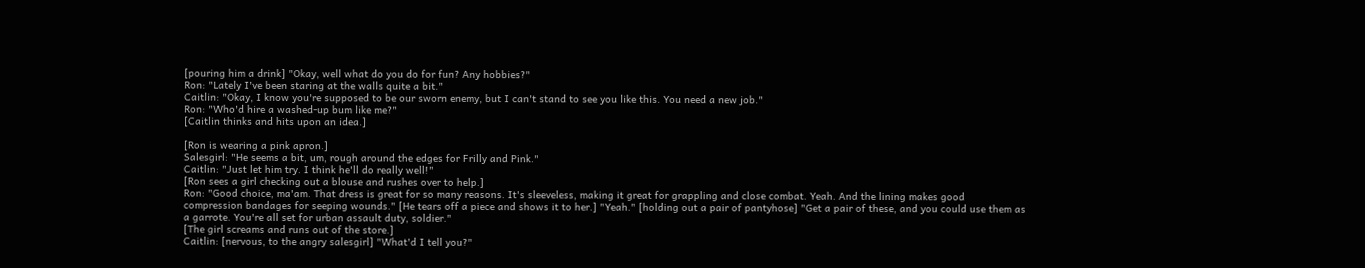[pouring him a drink] "Okay, well what do you do for fun? Any hobbies?"
Ron: "Lately I've been staring at the walls quite a bit."
Caitlin: "Okay, I know you're supposed to be our sworn enemy, but I can't stand to see you like this. You need a new job."
Ron: "Who'd hire a washed-up bum like me?"
[Caitlin thinks and hits upon an idea.]

[Ron is wearing a pink apron.]
Salesgirl: "He seems a bit, um, rough around the edges for Frilly and Pink."
Caitlin: "Just let him try. I think he'll do really well!"
[Ron sees a girl checking out a blouse and rushes over to help.]
Ron: "Good choice, ma'am. That dress is great for so many reasons. It's sleeveless, making it great for grappling and close combat. Yeah. And the lining makes good compression bandages for seeping wounds." [He tears off a piece and shows it to her.] "Yeah." [holding out a pair of pantyhose] "Get a pair of these, and you could use them as a garrote. You're all set for urban assault duty, soldier."
[The girl screams and runs out of the store.]
Caitlin: [nervous, to the angry salesgirl] "What'd I tell you?"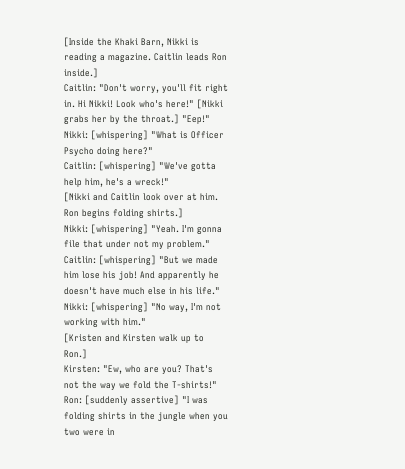[Inside the Khaki Barn, Nikki is reading a magazine. Caitlin leads Ron inside.]
Caitlin: "Don't worry, you'll fit right in. Hi Nikki! Look who's here!" [Nikki grabs her by the throat.] "Eep!"
Nikki: [whispering] "What is Officer Psycho doing here?"
Caitlin: [whispering] "We've gotta help him, he's a wreck!"
[Nikki and Caitlin look over at him. Ron begins folding shirts.]
Nikki: [whispering] "Yeah. I'm gonna file that under not my problem."
Caitlin: [whispering] "But we made him lose his job! And apparently he doesn't have much else in his life."
Nikki: [whispering] "No way, I'm not working with him."
[Kristen and Kirsten walk up to Ron.]
Kirsten: "Ew, who are you? That's not the way we fold the T-shirts!"
Ron: [suddenly assertive] "I was folding shirts in the jungle when you two were in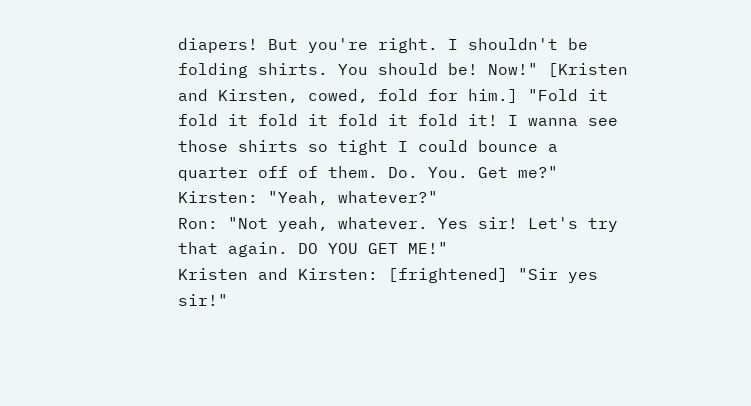diapers! But you're right. I shouldn't be folding shirts. You should be! Now!" [Kristen and Kirsten, cowed, fold for him.] "Fold it fold it fold it fold it fold it! I wanna see those shirts so tight I could bounce a quarter off of them. Do. You. Get me?"
Kirsten: "Yeah, whatever?"
Ron: "Not yeah, whatever. Yes sir! Let's try that again. DO YOU GET ME!"
Kristen and Kirsten: [frightened] "Sir yes sir!"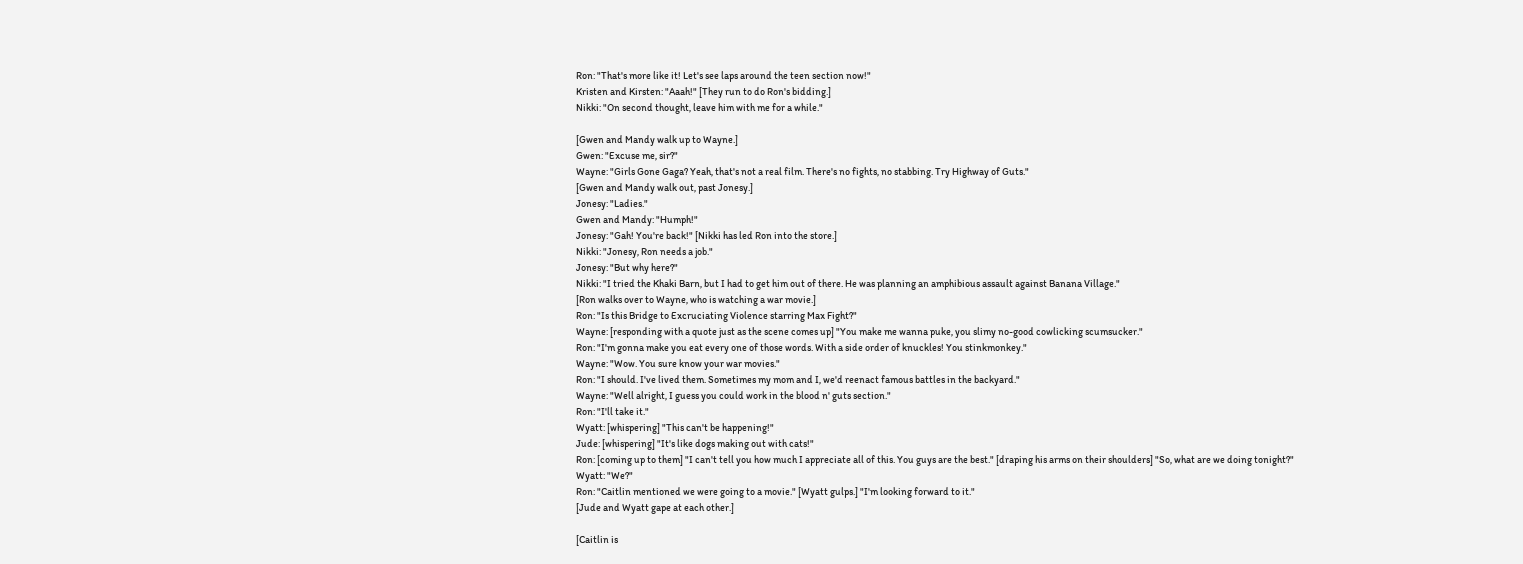Ron: "That's more like it! Let's see laps around the teen section now!"
Kristen and Kirsten: "Aaah!" [They run to do Ron's bidding.]
Nikki: "On second thought, leave him with me for a while."

[Gwen and Mandy walk up to Wayne.]
Gwen: "Excuse me, sir?"
Wayne: "Girls Gone Gaga? Yeah, that's not a real film. There's no fights, no stabbing. Try Highway of Guts."
[Gwen and Mandy walk out, past Jonesy.]
Jonesy: "Ladies."
Gwen and Mandy: "Humph!"
Jonesy: "Gah! You're back!" [Nikki has led Ron into the store.]
Nikki: "Jonesy, Ron needs a job."
Jonesy: "But why here?"
Nikki: "I tried the Khaki Barn, but I had to get him out of there. He was planning an amphibious assault against Banana Village."
[Ron walks over to Wayne, who is watching a war movie.]
Ron: "Is this Bridge to Excruciating Violence starring Max Fight?"
Wayne: [responding with a quote just as the scene comes up] "You make me wanna puke, you slimy no-good cowlicking scumsucker."
Ron: "I'm gonna make you eat every one of those words. With a side order of knuckles! You stinkmonkey."
Wayne: "Wow. You sure know your war movies."
Ron: "I should. I've lived them. Sometimes my mom and I, we'd reenact famous battles in the backyard."
Wayne: "Well alright, I guess you could work in the blood n' guts section."
Ron: "I'll take it."
Wyatt: [whispering] "This can't be happening!"
Jude: [whispering] "It's like dogs making out with cats!"
Ron: [coming up to them] "I can't tell you how much I appreciate all of this. You guys are the best." [draping his arms on their shoulders] "So, what are we doing tonight?"
Wyatt: "We?"
Ron: "Caitlin mentioned we were going to a movie." [Wyatt gulps.] "I'm looking forward to it."
[Jude and Wyatt gape at each other.]

[Caitlin is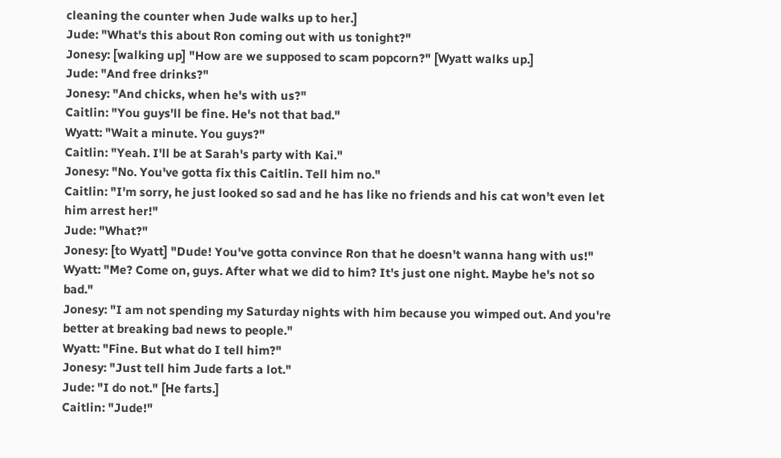cleaning the counter when Jude walks up to her.]
Jude: "What's this about Ron coming out with us tonight?"
Jonesy: [walking up] "How are we supposed to scam popcorn?" [Wyatt walks up.]
Jude: "And free drinks?"
Jonesy: "And chicks, when he's with us?"
Caitlin: "You guys'll be fine. He's not that bad."
Wyatt: "Wait a minute. You guys?"
Caitlin: "Yeah. I'll be at Sarah's party with Kai."
Jonesy: "No. You've gotta fix this Caitlin. Tell him no."
Caitlin: "I'm sorry, he just looked so sad and he has like no friends and his cat won't even let him arrest her!"
Jude: "What?"
Jonesy: [to Wyatt] "Dude! You've gotta convince Ron that he doesn't wanna hang with us!"
Wyatt: "Me? Come on, guys. After what we did to him? It's just one night. Maybe he's not so bad."
Jonesy: "I am not spending my Saturday nights with him because you wimped out. And you're better at breaking bad news to people."
Wyatt: "Fine. But what do I tell him?"
Jonesy: "Just tell him Jude farts a lot."
Jude: "I do not." [He farts.]
Caitlin: "Jude!"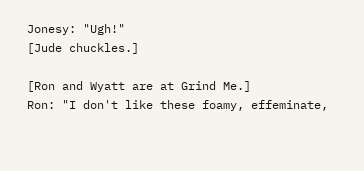Jonesy: "Ugh!"
[Jude chuckles.]

[Ron and Wyatt are at Grind Me.]
Ron: "I don't like these foamy, effeminate,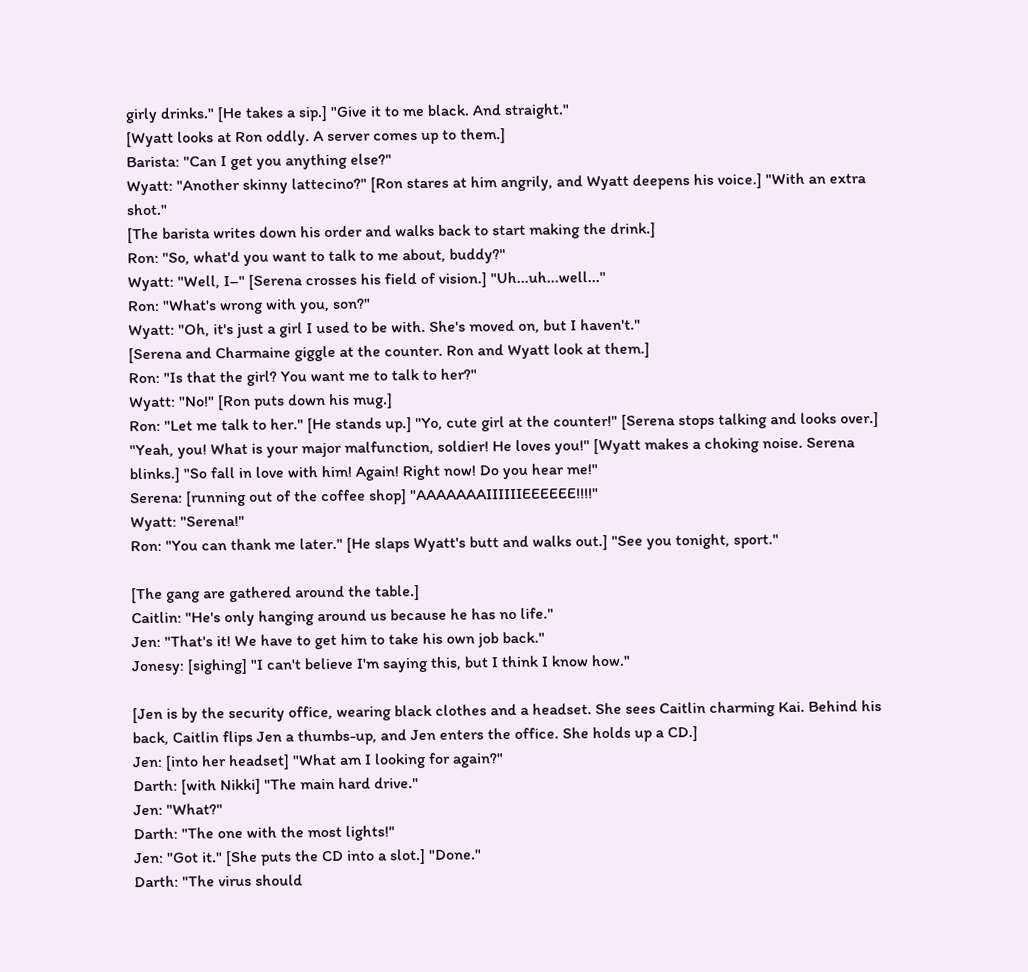girly drinks." [He takes a sip.] "Give it to me black. And straight."
[Wyatt looks at Ron oddly. A server comes up to them.]
Barista: "Can I get you anything else?"
Wyatt: "Another skinny lattecino?" [Ron stares at him angrily, and Wyatt deepens his voice.] "With an extra shot."
[The barista writes down his order and walks back to start making the drink.]
Ron: "So, what'd you want to talk to me about, buddy?"
Wyatt: "Well, I–" [Serena crosses his field of vision.] "Uh...uh...well..."
Ron: "What's wrong with you, son?"
Wyatt: "Oh, it's just a girl I used to be with. She's moved on, but I haven't."
[Serena and Charmaine giggle at the counter. Ron and Wyatt look at them.]
Ron: "Is that the girl? You want me to talk to her?"
Wyatt: "No!" [Ron puts down his mug.]
Ron: "Let me talk to her." [He stands up.] "Yo, cute girl at the counter!" [Serena stops talking and looks over.] "Yeah, you! What is your major malfunction, soldier! He loves you!" [Wyatt makes a choking noise. Serena blinks.] "So fall in love with him! Again! Right now! Do you hear me!"
Serena: [running out of the coffee shop] "AAAAAAAIIIIIIEEEEEE!!!!"
Wyatt: "Serena!"
Ron: "You can thank me later." [He slaps Wyatt's butt and walks out.] "See you tonight, sport."

[The gang are gathered around the table.]
Caitlin: "He's only hanging around us because he has no life."
Jen: "That's it! We have to get him to take his own job back."
Jonesy: [sighing] "I can't believe I'm saying this, but I think I know how."

[Jen is by the security office, wearing black clothes and a headset. She sees Caitlin charming Kai. Behind his back, Caitlin flips Jen a thumbs-up, and Jen enters the office. She holds up a CD.]
Jen: [into her headset] "What am I looking for again?"
Darth: [with Nikki] "The main hard drive."
Jen: "What?"
Darth: "The one with the most lights!"
Jen: "Got it." [She puts the CD into a slot.] "Done."
Darth: "The virus should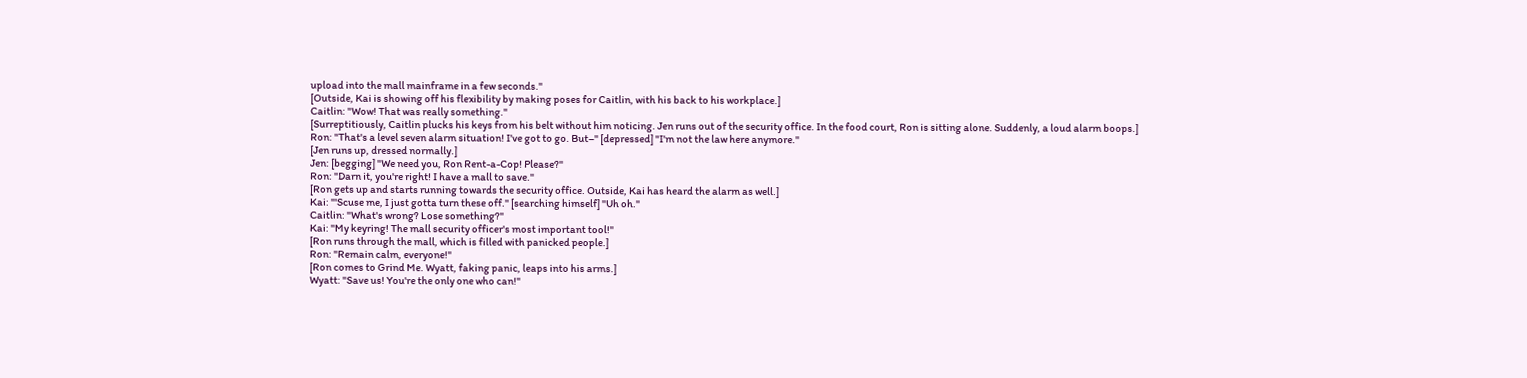upload into the mall mainframe in a few seconds."
[Outside, Kai is showing off his flexibility by making poses for Caitlin, with his back to his workplace.]
Caitlin: "Wow! That was really something."
[Surreptitiously, Caitlin plucks his keys from his belt without him noticing. Jen runs out of the security office. In the food court, Ron is sitting alone. Suddenly, a loud alarm boops.]
Ron: "That's a level seven alarm situation! I've got to go. But–" [depressed] "I'm not the law here anymore."
[Jen runs up, dressed normally.]
Jen: [begging] "We need you, Ron Rent-a-Cop! Please?"
Ron: "Darn it, you're right! I have a mall to save."
[Ron gets up and starts running towards the security office. Outside, Kai has heard the alarm as well.]
Kai: "'Scuse me, I just gotta turn these off." [searching himself] "Uh oh."
Caitlin: "What's wrong? Lose something?"
Kai: "My keyring! The mall security officer's most important tool!"
[Ron runs through the mall, which is filled with panicked people.]
Ron: "Remain calm, everyone!"
[Ron comes to Grind Me. Wyatt, faking panic, leaps into his arms.]
Wyatt: "Save us! You're the only one who can!"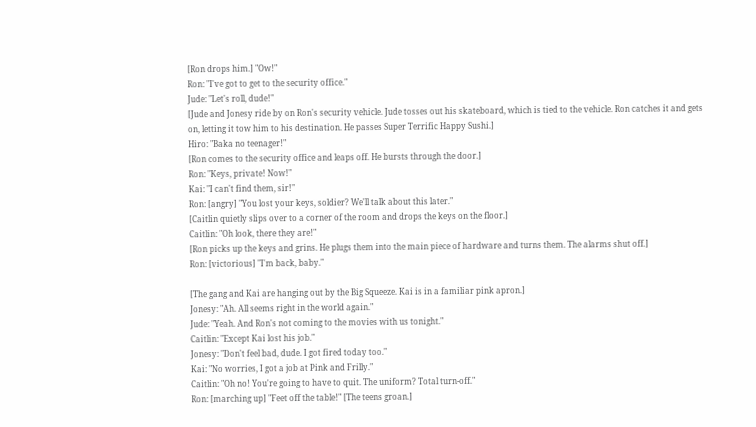[Ron drops him.] "Ow!"
Ron: "I've got to get to the security office."
Jude: "Let's roll, dude!"
[Jude and Jonesy ride by on Ron's security vehicle. Jude tosses out his skateboard, which is tied to the vehicle. Ron catches it and gets on, letting it tow him to his destination. He passes Super Terrific Happy Sushi.]
Hiro: "Baka no teenager!"
[Ron comes to the security office and leaps off. He bursts through the door.]
Ron: "Keys, private! Now!"
Kai: "I can't find them, sir!"
Ron: [angry] "You lost your keys, soldier? We'll talk about this later."
[Caitlin quietly slips over to a corner of the room and drops the keys on the floor.]
Caitlin: "Oh look, there they are!"
[Ron picks up the keys and grins. He plugs them into the main piece of hardware and turns them. The alarms shut off.]
Ron: [victorious] "I'm back, baby."

[The gang and Kai are hanging out by the Big Squeeze. Kai is in a familiar pink apron.]
Jonesy: "Ah. All seems right in the world again."
Jude: "Yeah. And Ron's not coming to the movies with us tonight."
Caitlin: "Except Kai lost his job."
Jonesy: "Don't feel bad, dude. I got fired today too."
Kai: "No worries, I got a job at Pink and Frilly."
Caitlin: "Oh no! You're going to have to quit. The uniform? Total turn-off."
Ron: [marching up] "Feet off the table!" [The teens groan.]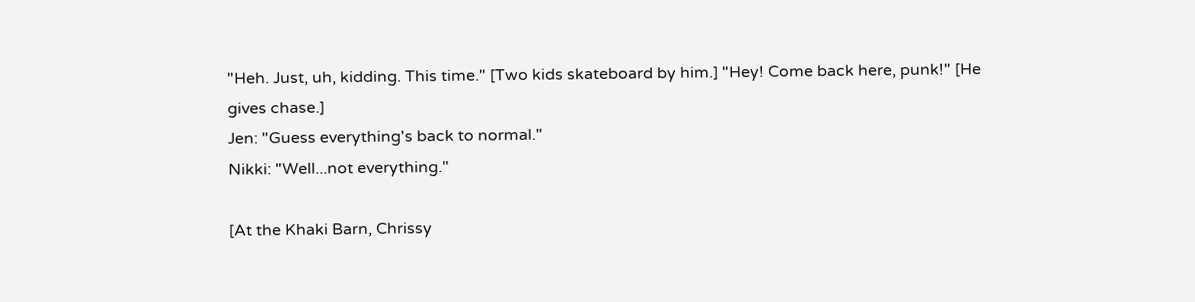"Heh. Just, uh, kidding. This time." [Two kids skateboard by him.] "Hey! Come back here, punk!" [He gives chase.]
Jen: "Guess everything's back to normal."
Nikki: "Well...not everything."

[At the Khaki Barn, Chrissy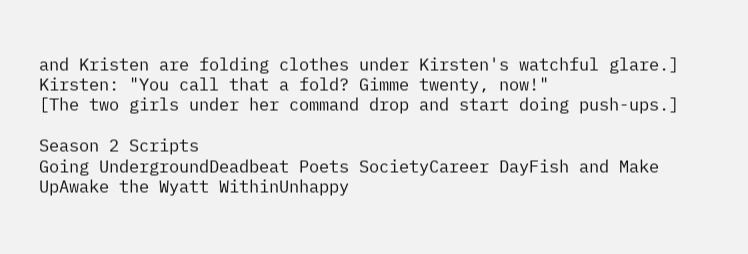and Kristen are folding clothes under Kirsten's watchful glare.]
Kirsten: "You call that a fold? Gimme twenty, now!"
[The two girls under her command drop and start doing push-ups.]

Season 2 Scripts
Going UndergroundDeadbeat Poets SocietyCareer DayFish and Make UpAwake the Wyatt WithinUnhappy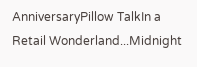AnniversaryPillow TalkIn a Retail Wonderland...Midnight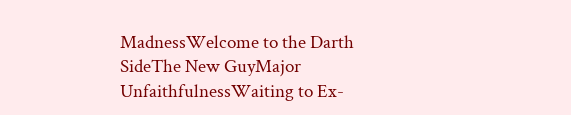MadnessWelcome to the Darth SideThe New GuyMajor UnfaithfulnessWaiting to Ex-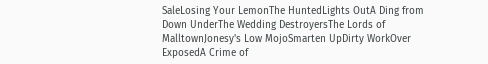SaleLosing Your LemonThe HuntedLights OutA Ding from Down UnderThe Wedding DestroyersThe Lords of MalltownJonesy's Low MojoSmarten UpDirty WorkOver ExposedA Crime of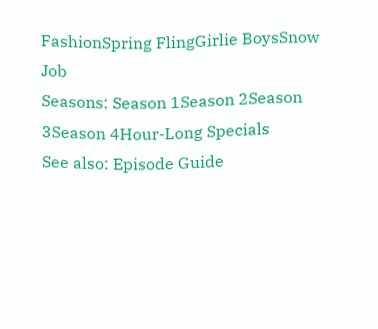FashionSpring FlingGirlie BoysSnow Job
Seasons: Season 1Season 2Season 3Season 4Hour-Long Specials
See also: Episode Guide